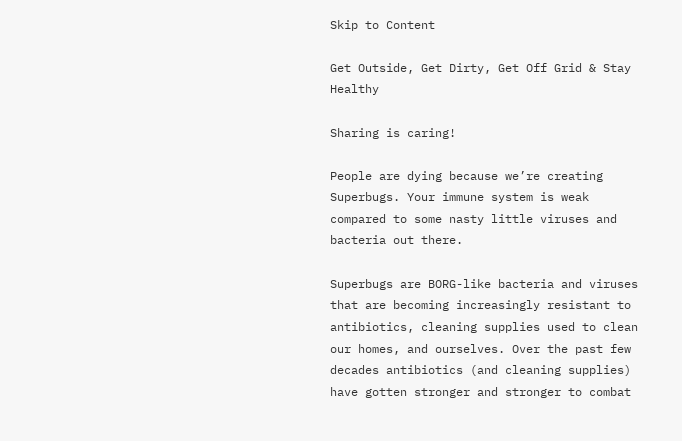Skip to Content

Get Outside, Get Dirty, Get Off Grid & Stay Healthy

Sharing is caring!

People are dying because we’re creating Superbugs. Your immune system is weak compared to some nasty little viruses and bacteria out there.

Superbugs are BORG-like bacteria and viruses that are becoming increasingly resistant to antibiotics, cleaning supplies used to clean our homes, and ourselves. Over the past few decades antibiotics (and cleaning supplies) have gotten stronger and stronger to combat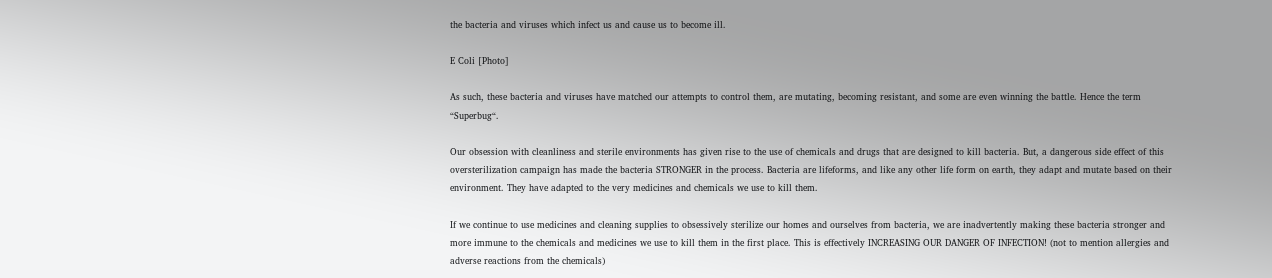the bacteria and viruses which infect us and cause us to become ill.

E Coli [Photo]

As such, these bacteria and viruses have matched our attempts to control them, are mutating, becoming resistant, and some are even winning the battle. Hence the term “Superbug“.

Our obsession with cleanliness and sterile environments has given rise to the use of chemicals and drugs that are designed to kill bacteria. But, a dangerous side effect of this oversterilization campaign has made the bacteria STRONGER in the process. Bacteria are lifeforms, and like any other life form on earth, they adapt and mutate based on their environment. They have adapted to the very medicines and chemicals we use to kill them.

If we continue to use medicines and cleaning supplies to obsessively sterilize our homes and ourselves from bacteria, we are inadvertently making these bacteria stronger and more immune to the chemicals and medicines we use to kill them in the first place. This is effectively INCREASING OUR DANGER OF INFECTION! (not to mention allergies and adverse reactions from the chemicals)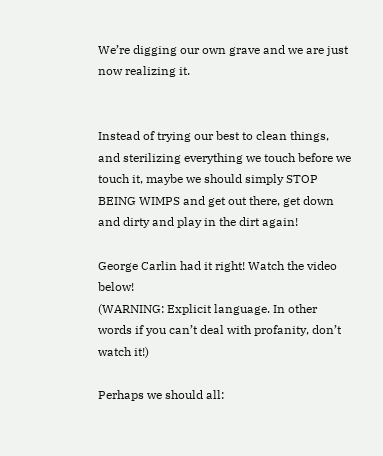We’re digging our own grave and we are just now realizing it.


Instead of trying our best to clean things, and sterilizing everything we touch before we touch it, maybe we should simply STOP BEING WIMPS and get out there, get down and dirty and play in the dirt again!

George Carlin had it right! Watch the video below!
(WARNING: Explicit language. In other words if you can’t deal with profanity, don’t watch it!)

Perhaps we should all: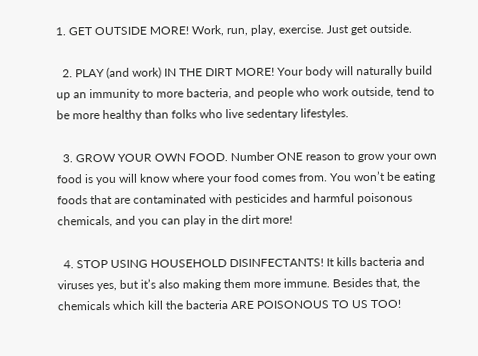1. GET OUTSIDE MORE! Work, run, play, exercise. Just get outside.

  2. PLAY (and work) IN THE DIRT MORE! Your body will naturally build up an immunity to more bacteria, and people who work outside, tend to be more healthy than folks who live sedentary lifestyles.

  3. GROW YOUR OWN FOOD. Number ONE reason to grow your own food is you will know where your food comes from. You won’t be eating foods that are contaminated with pesticides and harmful poisonous chemicals, and you can play in the dirt more!

  4. STOP USING HOUSEHOLD DISINFECTANTS! It kills bacteria and viruses yes, but it’s also making them more immune. Besides that, the chemicals which kill the bacteria ARE POISONOUS TO US TOO!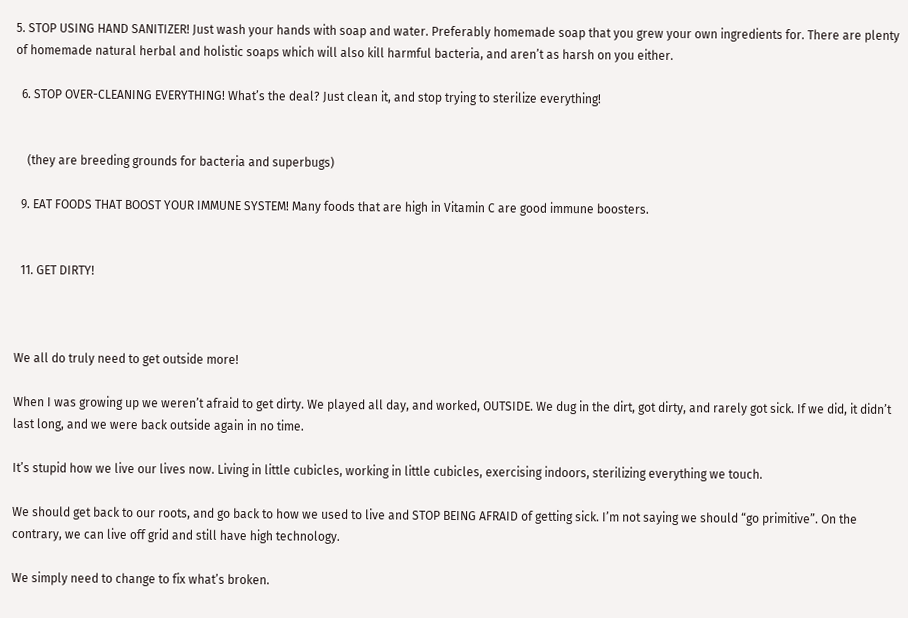5. STOP USING HAND SANITIZER! Just wash your hands with soap and water. Preferably homemade soap that you grew your own ingredients for. There are plenty of homemade natural herbal and holistic soaps which will also kill harmful bacteria, and aren’t as harsh on you either.

  6. STOP OVER-CLEANING EVERYTHING! What’s the deal? Just clean it, and stop trying to sterilize everything!


    (they are breeding grounds for bacteria and superbugs)

  9. EAT FOODS THAT BOOST YOUR IMMUNE SYSTEM! Many foods that are high in Vitamin C are good immune boosters.


  11. GET DIRTY!



We all do truly need to get outside more!

When I was growing up we weren’t afraid to get dirty. We played all day, and worked, OUTSIDE. We dug in the dirt, got dirty, and rarely got sick. If we did, it didn’t last long, and we were back outside again in no time.

It’s stupid how we live our lives now. Living in little cubicles, working in little cubicles, exercising indoors, sterilizing everything we touch.

We should get back to our roots, and go back to how we used to live and STOP BEING AFRAID of getting sick. I’m not saying we should “go primitive”. On the contrary, we can live off grid and still have high technology.

We simply need to change to fix what’s broken.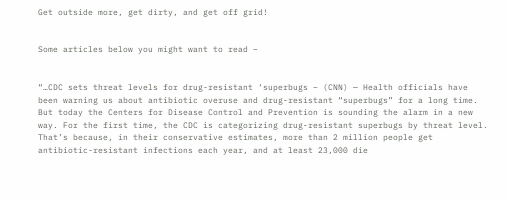Get outside more, get dirty, and get off grid!


Some articles below you might want to read –


“…CDC sets threat levels for drug-resistant ‘superbugs – (CNN) — Health officials have been warning us about antibiotic overuse and drug-resistant “superbugs” for a long time. But today the Centers for Disease Control and Prevention is sounding the alarm in a new way. For the first time, the CDC is categorizing drug-resistant superbugs by threat level. That’s because, in their conservative estimates, more than 2 million people get antibiotic-resistant infections each year, and at least 23,000 die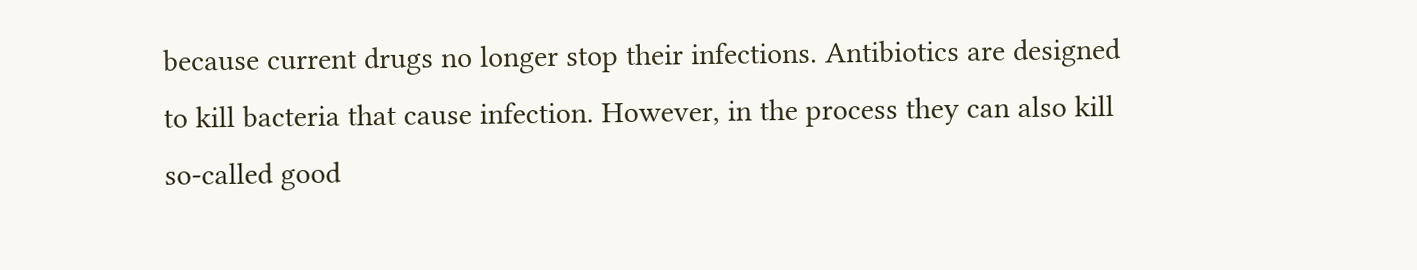because current drugs no longer stop their infections. Antibiotics are designed to kill bacteria that cause infection. However, in the process they can also kill so-called good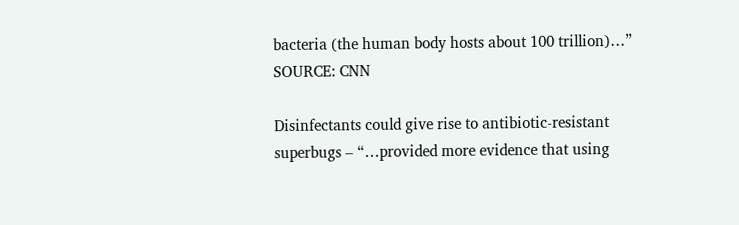bacteria (the human body hosts about 100 trillion)…” SOURCE: CNN

Disinfectants could give rise to antibiotic-resistant superbugs – “…provided more evidence that using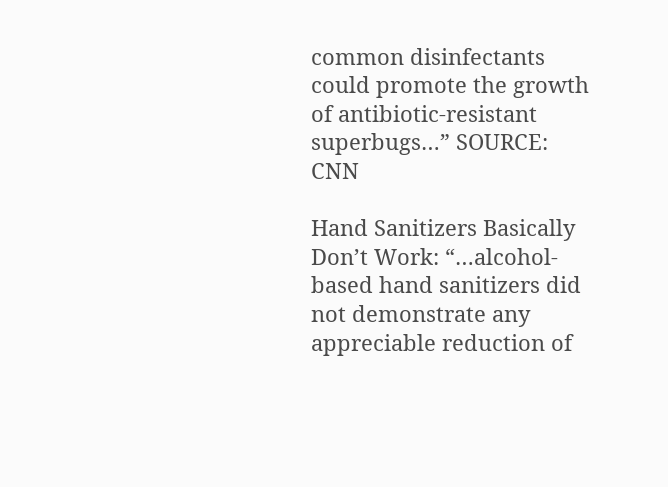common disinfectants could promote the growth of antibiotic-resistant superbugs…” SOURCE: CNN

Hand Sanitizers Basically Don’t Work: “…alcohol-based hand sanitizers did not demonstrate any appreciable reduction of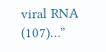viral RNA (107)…”